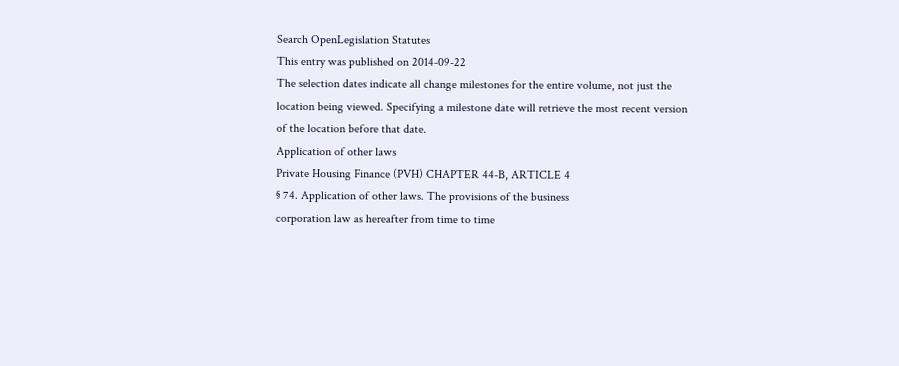Search OpenLegislation Statutes
This entry was published on 2014-09-22
The selection dates indicate all change milestones for the entire volume, not just the location being viewed. Specifying a milestone date will retrieve the most recent version of the location before that date.
Application of other laws
Private Housing Finance (PVH) CHAPTER 44-B, ARTICLE 4
§ 74. Application of other laws. The provisions of the business
corporation law as hereafter from time to time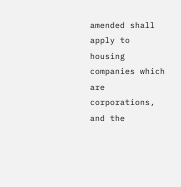amended shall apply to
housing companies which are corporations, and the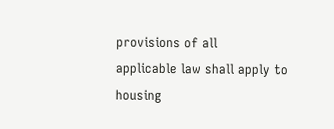provisions of all
applicable law shall apply to housing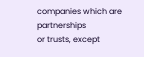companies which are partnerships
or trusts, except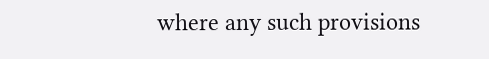where any such provisions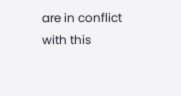are in conflict with this